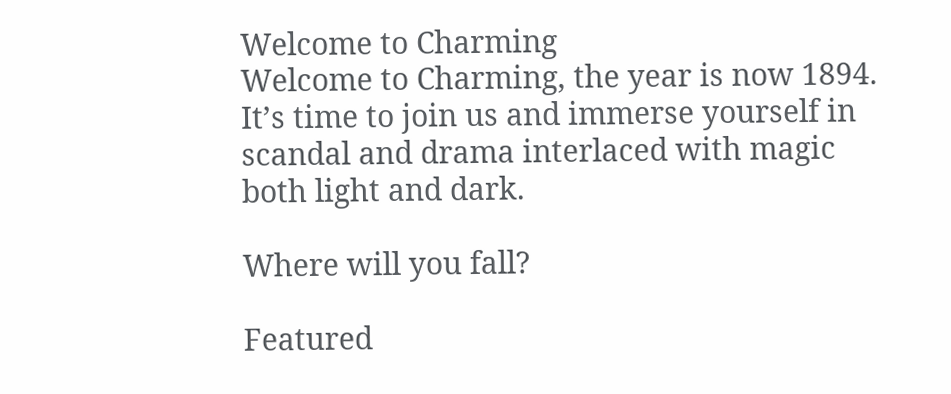Welcome to Charming
Welcome to Charming, the year is now 1894. It’s time to join us and immerse yourself in scandal and drama interlaced with magic both light and dark.

Where will you fall?

Featured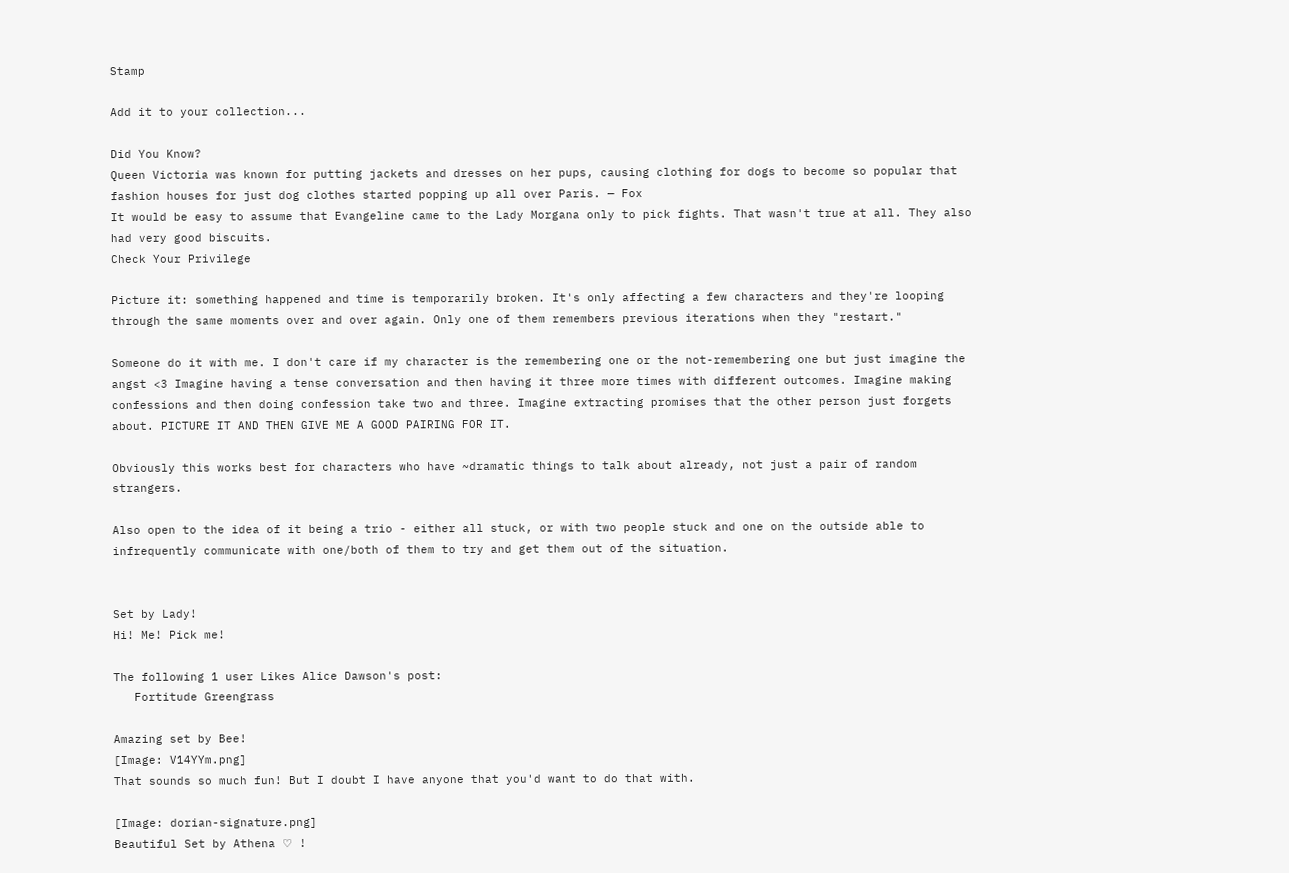Stamp

Add it to your collection...

Did You Know?
Queen Victoria was known for putting jackets and dresses on her pups, causing clothing for dogs to become so popular that fashion houses for just dog clothes started popping up all over Paris. — Fox
It would be easy to assume that Evangeline came to the Lady Morgana only to pick fights. That wasn't true at all. They also had very good biscuits.
Check Your Privilege

Picture it: something happened and time is temporarily broken. It's only affecting a few characters and they're looping through the same moments over and over again. Only one of them remembers previous iterations when they "restart."

Someone do it with me. I don't care if my character is the remembering one or the not-remembering one but just imagine the angst <3 Imagine having a tense conversation and then having it three more times with different outcomes. Imagine making confessions and then doing confession take two and three. Imagine extracting promises that the other person just forgets about. PICTURE IT AND THEN GIVE ME A GOOD PAIRING FOR IT.

Obviously this works best for characters who have ~dramatic things to talk about already, not just a pair of random strangers.

Also open to the idea of it being a trio - either all stuck, or with two people stuck and one on the outside able to infrequently communicate with one/both of them to try and get them out of the situation.


Set by Lady!
Hi! Me! Pick me!

The following 1 user Likes Alice Dawson's post:
   Fortitude Greengrass

Amazing set by Bee!
[Image: V14YYm.png]
That sounds so much fun! But I doubt I have anyone that you'd want to do that with.

[Image: dorian-signature.png]
Beautiful Set by Athena ♡ !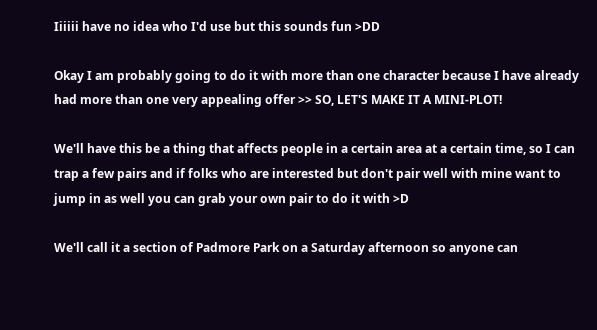Iiiiii have no idea who I'd use but this sounds fun >DD

Okay I am probably going to do it with more than one character because I have already had more than one very appealing offer >> SO, LET'S MAKE IT A MINI-PLOT!

We'll have this be a thing that affects people in a certain area at a certain time, so I can trap a few pairs and if folks who are interested but don't pair well with mine want to jump in as well you can grab your own pair to do it with >D

We'll call it a section of Padmore Park on a Saturday afternoon so anyone can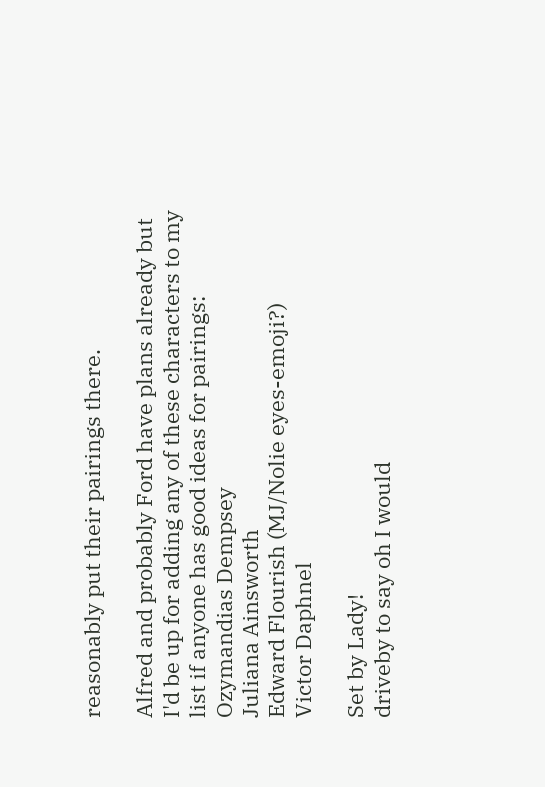reasonably put their pairings there.

Alfred and probably Ford have plans already but I'd be up for adding any of these characters to my list if anyone has good ideas for pairings:
Ozymandias Dempsey
Juliana Ainsworth
Edward Flourish (MJ/Nolie eyes-emoji?)
Victor Daphnel

Set by Lady!
driveby to say oh I would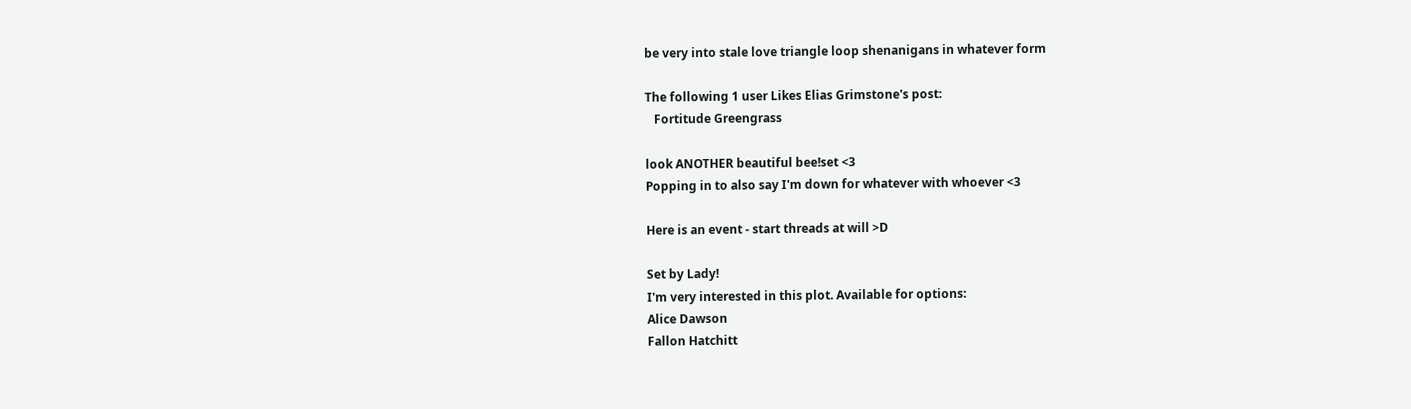be very into stale love triangle loop shenanigans in whatever form

The following 1 user Likes Elias Grimstone's post:
   Fortitude Greengrass

look ANOTHER beautiful bee!set <3
Popping in to also say I'm down for whatever with whoever <3

Here is an event - start threads at will >D

Set by Lady!
I'm very interested in this plot. Available for options:
Alice Dawson
Fallon Hatchitt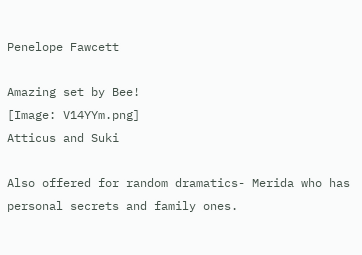Penelope Fawcett

Amazing set by Bee!
[Image: V14YYm.png]
Atticus and Suki

Also offered for random dramatics- Merida who has personal secrets and family ones.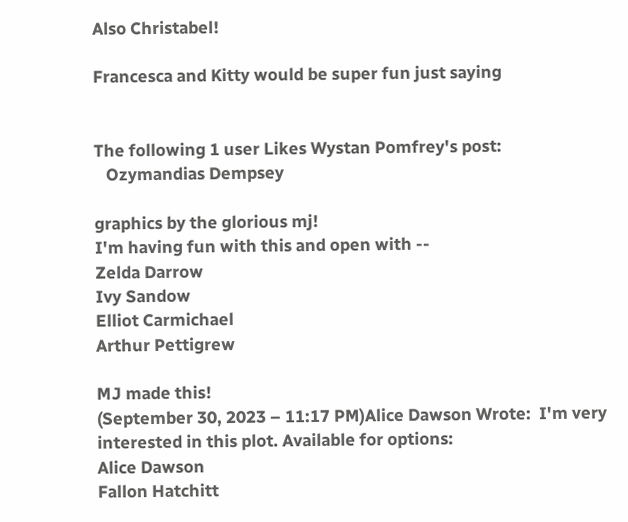Also Christabel!

Francesca and Kitty would be super fun just saying


The following 1 user Likes Wystan Pomfrey's post:
   Ozymandias Dempsey

graphics by the glorious mj!
I'm having fun with this and open with --
Zelda Darrow
Ivy Sandow
Elliot Carmichael
Arthur Pettigrew

MJ made this!
(September 30, 2023 – 11:17 PM)Alice Dawson Wrote:  I'm very interested in this plot. Available for options:
Alice Dawson
Fallon Hatchitt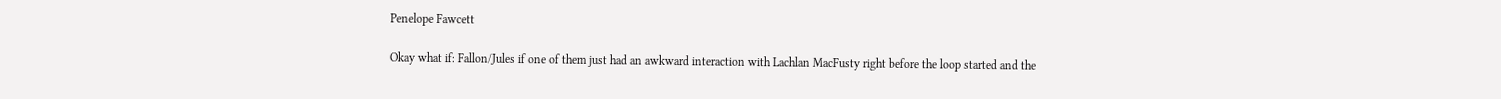Penelope Fawcett

Okay what if: Fallon/Jules if one of them just had an awkward interaction with Lachlan MacFusty right before the loop started and the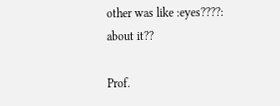other was like :eyes????: about it??

Prof.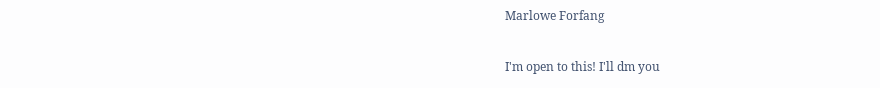Marlowe Forfang

I'm open to this! I'll dm you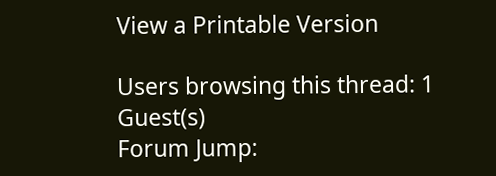View a Printable Version

Users browsing this thread: 1 Guest(s)
Forum Jump: